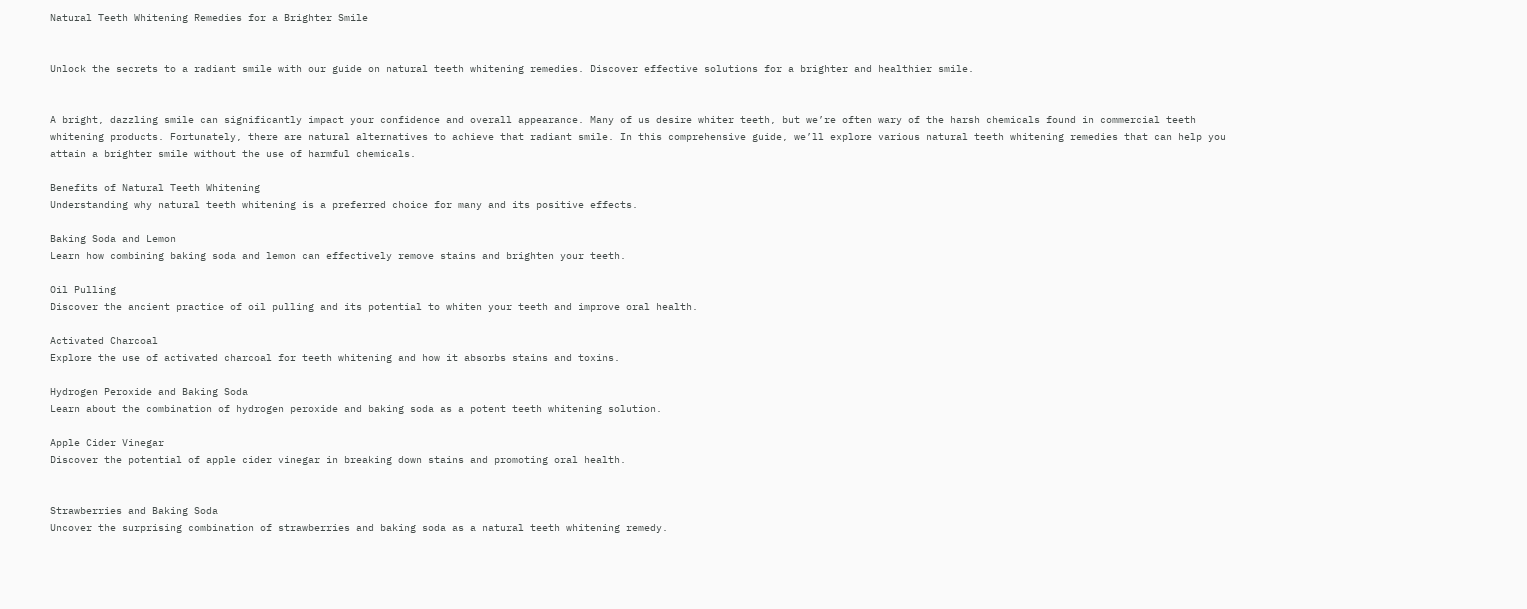Natural Teeth Whitening Remedies for a Brighter Smile


Unlock the secrets to a radiant smile with our guide on natural teeth whitening remedies. Discover effective solutions for a brighter and healthier smile.


A bright, dazzling smile can significantly impact your confidence and overall appearance. Many of us desire whiter teeth, but we’re often wary of the harsh chemicals found in commercial teeth whitening products. Fortunately, there are natural alternatives to achieve that radiant smile. In this comprehensive guide, we’ll explore various natural teeth whitening remedies that can help you attain a brighter smile without the use of harmful chemicals.

Benefits of Natural Teeth Whitening
Understanding why natural teeth whitening is a preferred choice for many and its positive effects.

Baking Soda and Lemon
Learn how combining baking soda and lemon can effectively remove stains and brighten your teeth.

Oil Pulling
Discover the ancient practice of oil pulling and its potential to whiten your teeth and improve oral health.

Activated Charcoal
Explore the use of activated charcoal for teeth whitening and how it absorbs stains and toxins.

Hydrogen Peroxide and Baking Soda
Learn about the combination of hydrogen peroxide and baking soda as a potent teeth whitening solution.

Apple Cider Vinegar
Discover the potential of apple cider vinegar in breaking down stains and promoting oral health.


Strawberries and Baking Soda
Uncover the surprising combination of strawberries and baking soda as a natural teeth whitening remedy.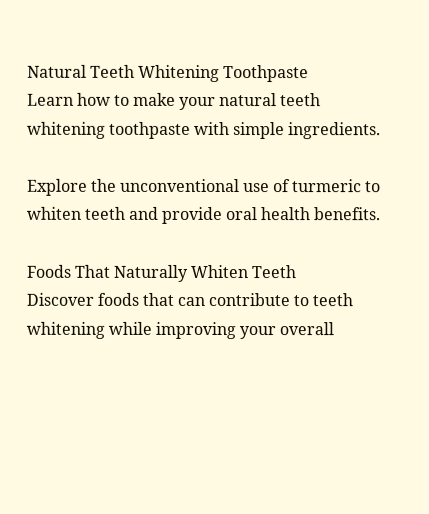Natural Teeth Whitening Toothpaste
Learn how to make your natural teeth whitening toothpaste with simple ingredients.

Explore the unconventional use of turmeric to whiten teeth and provide oral health benefits.

Foods That Naturally Whiten Teeth
Discover foods that can contribute to teeth whitening while improving your overall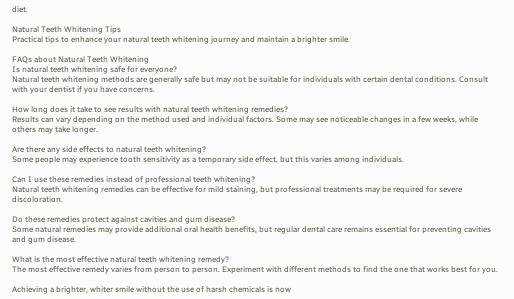diet.

Natural Teeth Whitening Tips
Practical tips to enhance your natural teeth whitening journey and maintain a brighter smile.

FAQs about Natural Teeth Whitening
Is natural teeth whitening safe for everyone?
Natural teeth whitening methods are generally safe but may not be suitable for individuals with certain dental conditions. Consult with your dentist if you have concerns.

How long does it take to see results with natural teeth whitening remedies?
Results can vary depending on the method used and individual factors. Some may see noticeable changes in a few weeks, while others may take longer.

Are there any side effects to natural teeth whitening?
Some people may experience tooth sensitivity as a temporary side effect, but this varies among individuals.

Can I use these remedies instead of professional teeth whitening?
Natural teeth whitening remedies can be effective for mild staining, but professional treatments may be required for severe discoloration.

Do these remedies protect against cavities and gum disease?
Some natural remedies may provide additional oral health benefits, but regular dental care remains essential for preventing cavities and gum disease.

What is the most effective natural teeth whitening remedy?
The most effective remedy varies from person to person. Experiment with different methods to find the one that works best for you.

Achieving a brighter, whiter smile without the use of harsh chemicals is now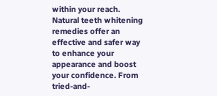within your reach. Natural teeth whitening remedies offer an effective and safer way to enhance your appearance and boost your confidence. From tried-and-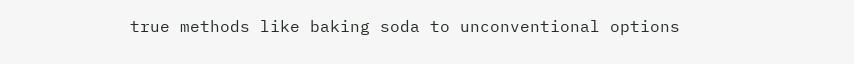true methods like baking soda to unconventional options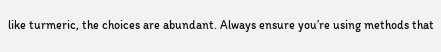like turmeric, the choices are abundant. Always ensure you’re using methods that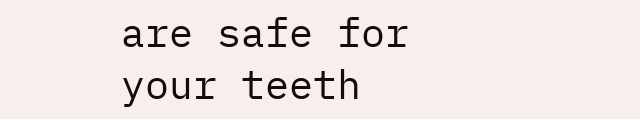are safe for your teeth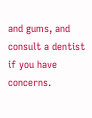and gums, and consult a dentist if you have concerns.